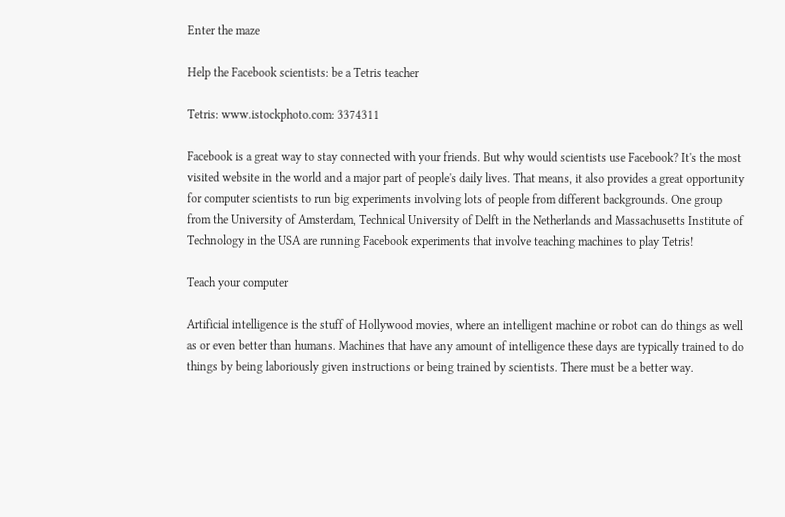Enter the maze

Help the Facebook scientists: be a Tetris teacher

Tetris: www.istockphoto.com: 3374311

Facebook is a great way to stay connected with your friends. But why would scientists use Facebook? It's the most visited website in the world and a major part of people's daily lives. That means, it also provides a great opportunity for computer scientists to run big experiments involving lots of people from different backgrounds. One group from the University of Amsterdam, Technical University of Delft in the Netherlands and Massachusetts Institute of Technology in the USA are running Facebook experiments that involve teaching machines to play Tetris!

Teach your computer

Artificial intelligence is the stuff of Hollywood movies, where an intelligent machine or robot can do things as well as or even better than humans. Machines that have any amount of intelligence these days are typically trained to do things by being laboriously given instructions or being trained by scientists. There must be a better way.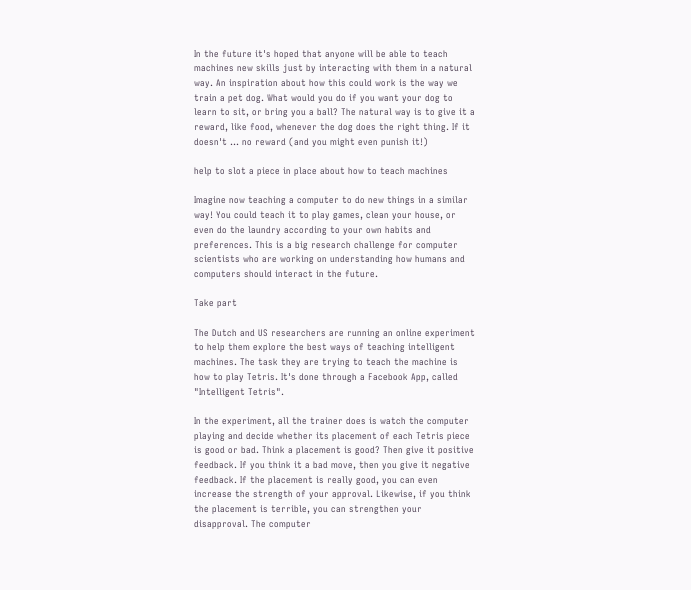In the future it's hoped that anyone will be able to teach machines new skills just by interacting with them in a natural way. An inspiration about how this could work is the way we train a pet dog. What would you do if you want your dog to learn to sit, or bring you a ball? The natural way is to give it a reward, like food, whenever the dog does the right thing. If it doesn't ... no reward (and you might even punish it!)

help to slot a piece in place about how to teach machines

Imagine now teaching a computer to do new things in a similar way! You could teach it to play games, clean your house, or even do the laundry according to your own habits and preferences. This is a big research challenge for computer scientists who are working on understanding how humans and computers should interact in the future.

Take part

The Dutch and US researchers are running an online experiment to help them explore the best ways of teaching intelligent machines. The task they are trying to teach the machine is how to play Tetris. It's done through a Facebook App, called "Intelligent Tetris".

In the experiment, all the trainer does is watch the computer playing and decide whether its placement of each Tetris piece is good or bad. Think a placement is good? Then give it positive feedback. If you think it a bad move, then you give it negative feedback. If the placement is really good, you can even increase the strength of your approval. Likewise, if you think the placement is terrible, you can strengthen your disapproval. The computer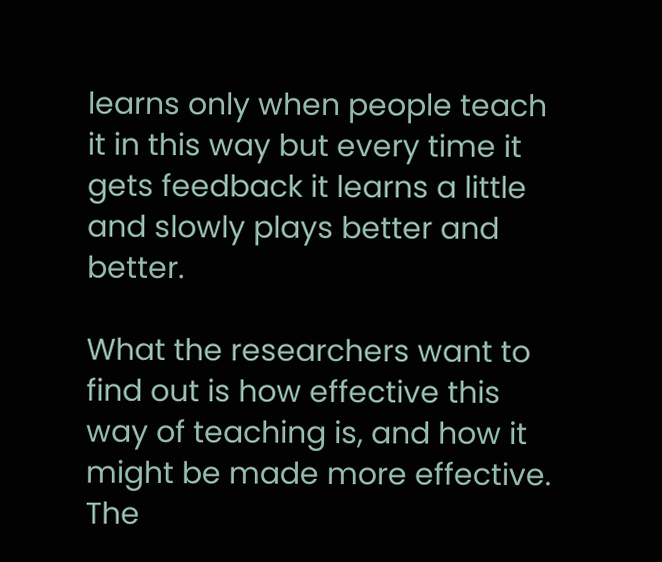learns only when people teach it in this way but every time it gets feedback it learns a little and slowly plays better and better.

What the researchers want to find out is how effective this way of teaching is, and how it might be made more effective. The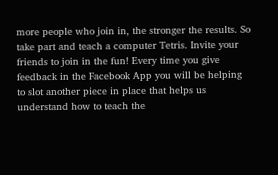more people who join in, the stronger the results. So take part and teach a computer Tetris. Invite your friends to join in the fun! Every time you give feedback in the Facebook App you will be helping to slot another piece in place that helps us understand how to teach the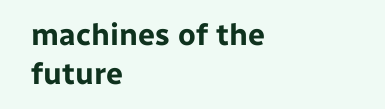machines of the future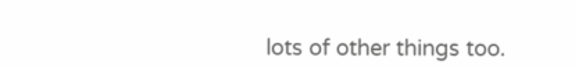lots of other things too.